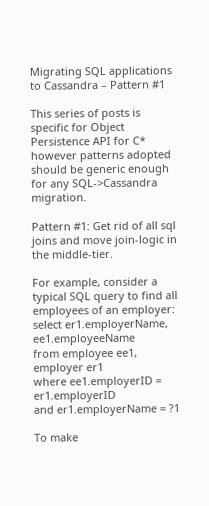Migrating SQL applications to Cassandra – Pattern #1

This series of posts is specific for Object Persistence API for C* however patterns adopted should be generic enough for any SQL->Cassandra migration.

Pattern #1: Get rid of all sql joins and move join-logic in the middle-tier.

For example, consider a typical SQL query to find all employees of an employer:
select er1.employerName, ee1.employeeName
from employee ee1, employer er1
where ee1.employerID = er1.employerID
and er1.employerName = ?1

To make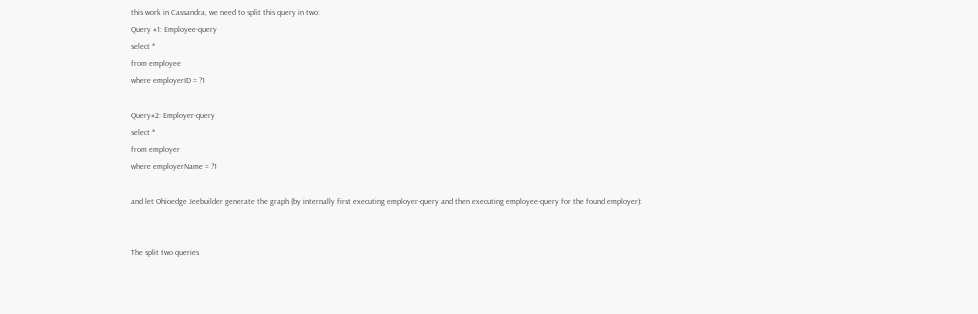this work in Cassandra, we need to split this query in two:
Query #1: Employee-query
select *
from employee
where employerID = ?1

Query#2: Employer-query
select *
from employer
where employerName = ?1

and let Ohioedge Jeebuilder generate the graph (by internally first executing employer-query and then executing employee-query for the found employer):


The split two queries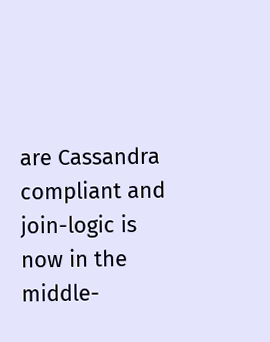are Cassandra compliant and join-logic is now in the middle-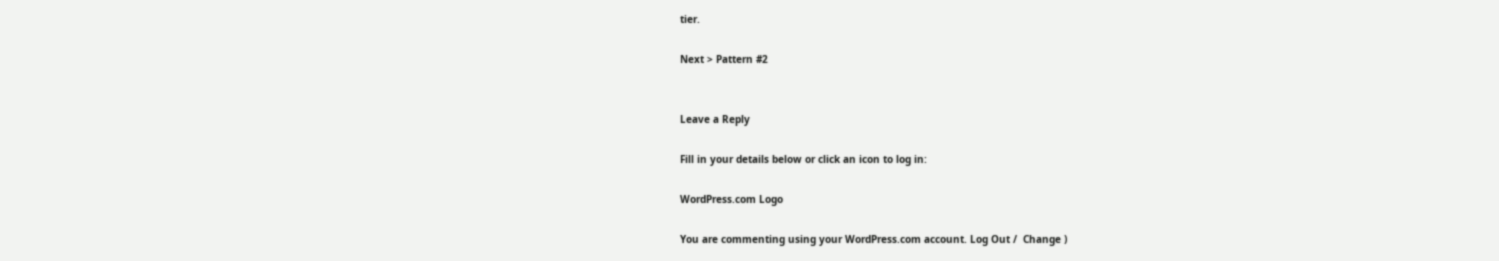tier.

Next > Pattern #2


Leave a Reply

Fill in your details below or click an icon to log in:

WordPress.com Logo

You are commenting using your WordPress.com account. Log Out /  Change )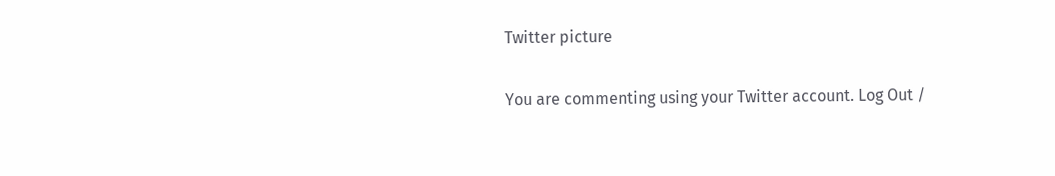Twitter picture

You are commenting using your Twitter account. Log Out /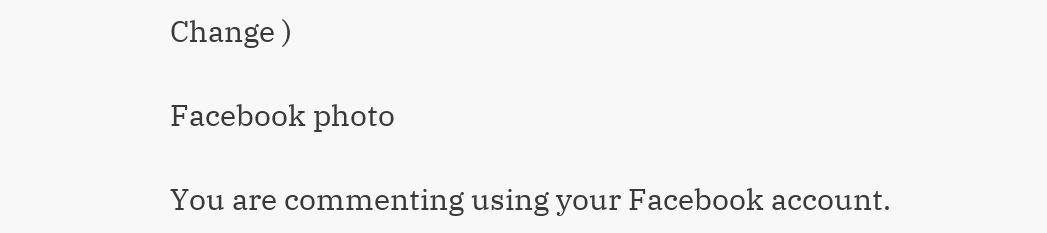Change )

Facebook photo

You are commenting using your Facebook account.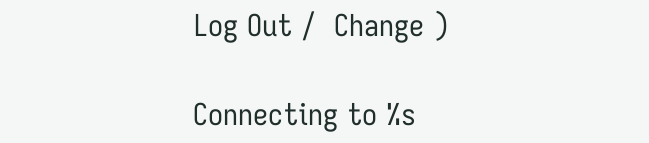Log Out /  Change )

Connecting to %s